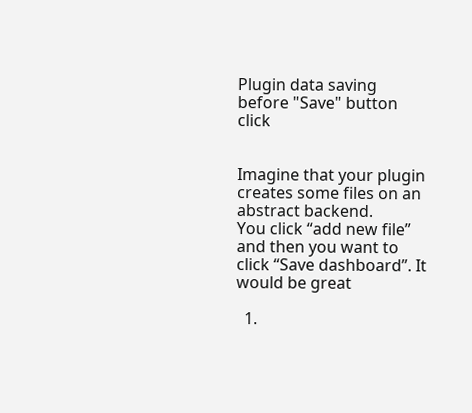Plugin data saving before "Save" button click


Imagine that your plugin creates some files on an abstract backend.
You click “add new file” and then you want to click “Save dashboard”. It would be great

  1.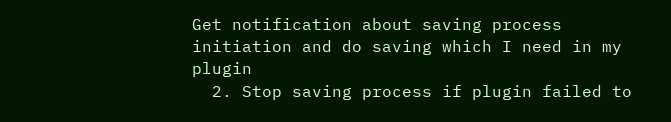Get notification about saving process initiation and do saving which I need in my plugin
  2. Stop saving process if plugin failed to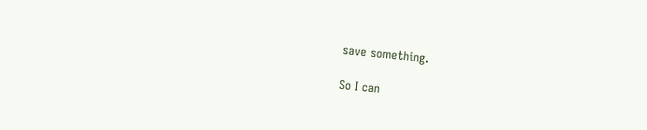save something.

So I can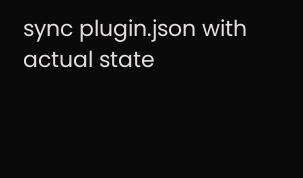sync plugin.json with actual state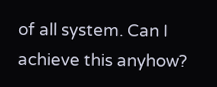of all system. Can I achieve this anyhow?